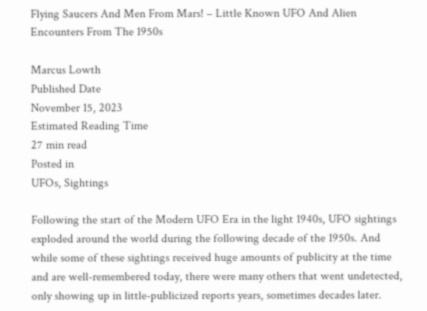Flying Saucers And Men From Mars! – Little Known UFO And Alien Encounters From The 1950s

Marcus Lowth
Published Date
November 15, 2023
Estimated Reading Time
27 min read
Posted in
UFOs, Sightings

Following the start of the Modern UFO Era in the light 1940s, UFO sightings exploded around the world during the following decade of the 1950s. And while some of these sightings received huge amounts of publicity at the time and are well-remembered today, there were many others that went undetected, only showing up in little-publicized reports years, sometimes decades later.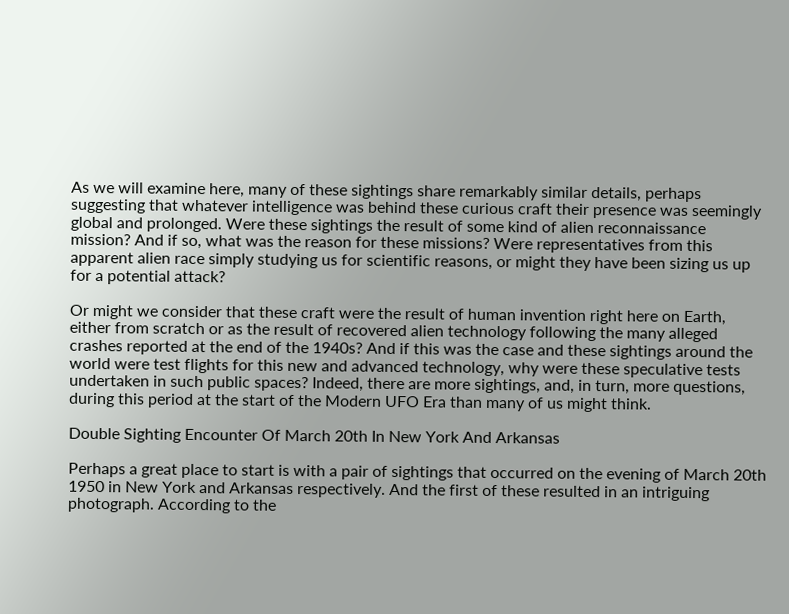As we will examine here, many of these sightings share remarkably similar details, perhaps suggesting that whatever intelligence was behind these curious craft their presence was seemingly global and prolonged. Were these sightings the result of some kind of alien reconnaissance mission? And if so, what was the reason for these missions? Were representatives from this apparent alien race simply studying us for scientific reasons, or might they have been sizing us up for a potential attack?

Or might we consider that these craft were the result of human invention right here on Earth, either from scratch or as the result of recovered alien technology following the many alleged crashes reported at the end of the 1940s? And if this was the case and these sightings around the world were test flights for this new and advanced technology, why were these speculative tests undertaken in such public spaces? Indeed, there are more sightings, and, in turn, more questions, during this period at the start of the Modern UFO Era than many of us might think.

Double Sighting Encounter Of March 20th In New York And Arkansas

Perhaps a great place to start is with a pair of sightings that occurred on the evening of March 20th 1950 in New York and Arkansas respectively. And the first of these resulted in an intriguing photograph. According to the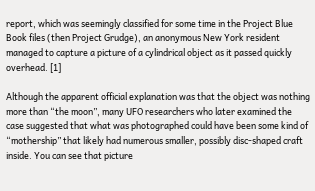report, which was seemingly classified for some time in the Project Blue Book files (then Project Grudge), an anonymous New York resident managed to capture a picture of a cylindrical object as it passed quickly overhead. [1]

Although the apparent official explanation was that the object was nothing more than “the moon”, many UFO researchers who later examined the case suggested that what was photographed could have been some kind of “mothership” that likely had numerous smaller, possibly disc-shaped craft inside. You can see that picture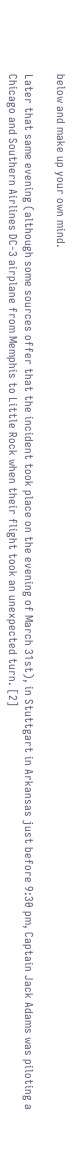below and make up your own mind.

Later that same evening (although some sources offer that the incident took place on the evening of March 31st), in Stuttgart in Arkansas just before 9:30 pm, Captain Jack Adams was piloting a Chicago and Southern Airlines DC-3 airplane from Memphis to Little Rock when their flight took an unexpected turn. [2]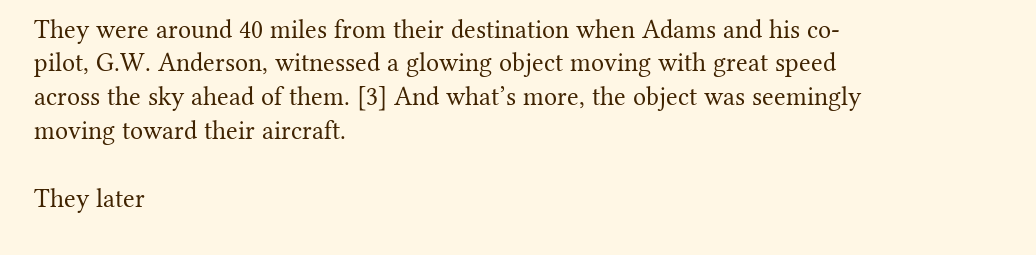They were around 40 miles from their destination when Adams and his co-pilot, G.W. Anderson, witnessed a glowing object moving with great speed across the sky ahead of them. [3] And what’s more, the object was seemingly moving toward their aircraft.

They later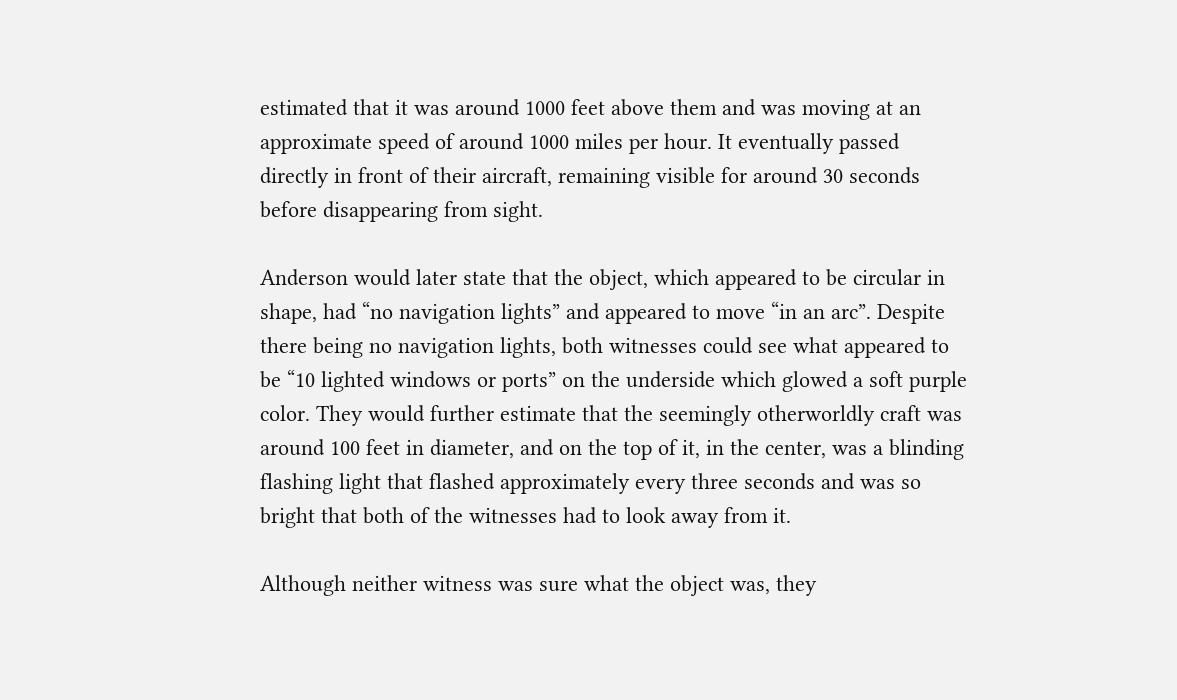estimated that it was around 1000 feet above them and was moving at an approximate speed of around 1000 miles per hour. It eventually passed directly in front of their aircraft, remaining visible for around 30 seconds before disappearing from sight.

Anderson would later state that the object, which appeared to be circular in shape, had “no navigation lights” and appeared to move “in an arc”. Despite there being no navigation lights, both witnesses could see what appeared to be “10 lighted windows or ports” on the underside which glowed a soft purple color. They would further estimate that the seemingly otherworldly craft was around 100 feet in diameter, and on the top of it, in the center, was a blinding flashing light that flashed approximately every three seconds and was so bright that both of the witnesses had to look away from it.

Although neither witness was sure what the object was, they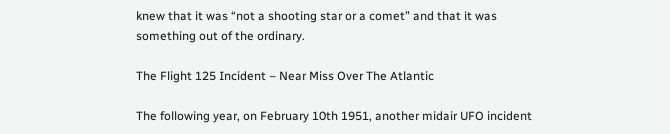knew that it was “not a shooting star or a comet” and that it was something out of the ordinary.

The Flight 125 Incident – Near Miss Over The Atlantic

The following year, on February 10th 1951, another midair UFO incident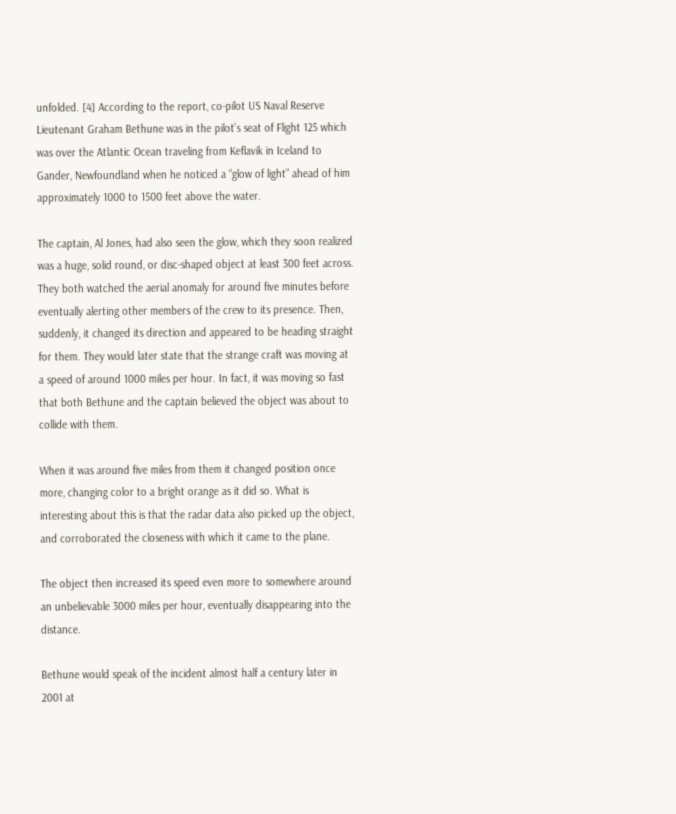unfolded. [4] According to the report, co-pilot US Naval Reserve Lieutenant Graham Bethune was in the pilot’s seat of Flight 125 which was over the Atlantic Ocean traveling from Keflavik in Iceland to Gander, Newfoundland when he noticed a “glow of light” ahead of him approximately 1000 to 1500 feet above the water.

The captain, Al Jones, had also seen the glow, which they soon realized was a huge, solid round, or disc-shaped object at least 300 feet across. They both watched the aerial anomaly for around five minutes before eventually alerting other members of the crew to its presence. Then, suddenly, it changed its direction and appeared to be heading straight for them. They would later state that the strange craft was moving at a speed of around 1000 miles per hour. In fact, it was moving so fast that both Bethune and the captain believed the object was about to collide with them.

When it was around five miles from them it changed position once more, changing color to a bright orange as it did so. What is interesting about this is that the radar data also picked up the object, and corroborated the closeness with which it came to the plane.

The object then increased its speed even more to somewhere around an unbelievable 3000 miles per hour, eventually disappearing into the distance.

Bethune would speak of the incident almost half a century later in 2001 at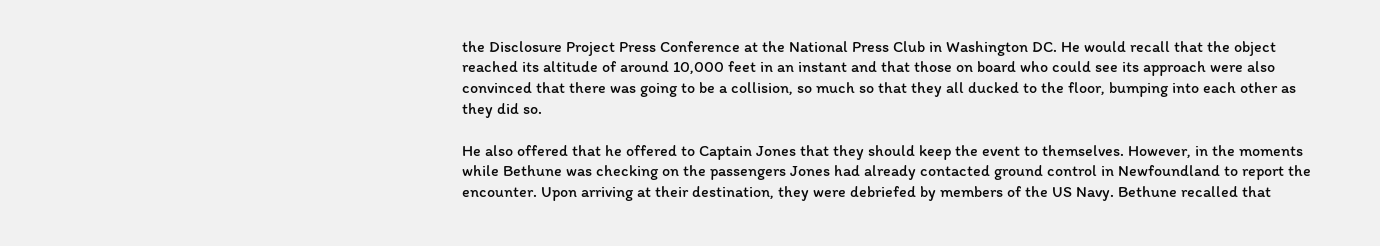the Disclosure Project Press Conference at the National Press Club in Washington DC. He would recall that the object reached its altitude of around 10,000 feet in an instant and that those on board who could see its approach were also convinced that there was going to be a collision, so much so that they all ducked to the floor, bumping into each other as they did so.

He also offered that he offered to Captain Jones that they should keep the event to themselves. However, in the moments while Bethune was checking on the passengers Jones had already contacted ground control in Newfoundland to report the encounter. Upon arriving at their destination, they were debriefed by members of the US Navy. Bethune recalled that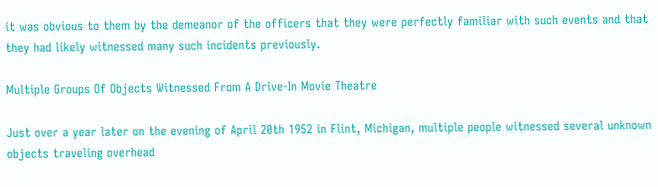it was obvious to them by the demeanor of the officers that they were perfectly familiar with such events and that they had likely witnessed many such incidents previously.

Multiple Groups Of Objects Witnessed From A Drive-In Movie Theatre

Just over a year later on the evening of April 20th 1952 in Flint, Michigan, multiple people witnessed several unknown objects traveling overhead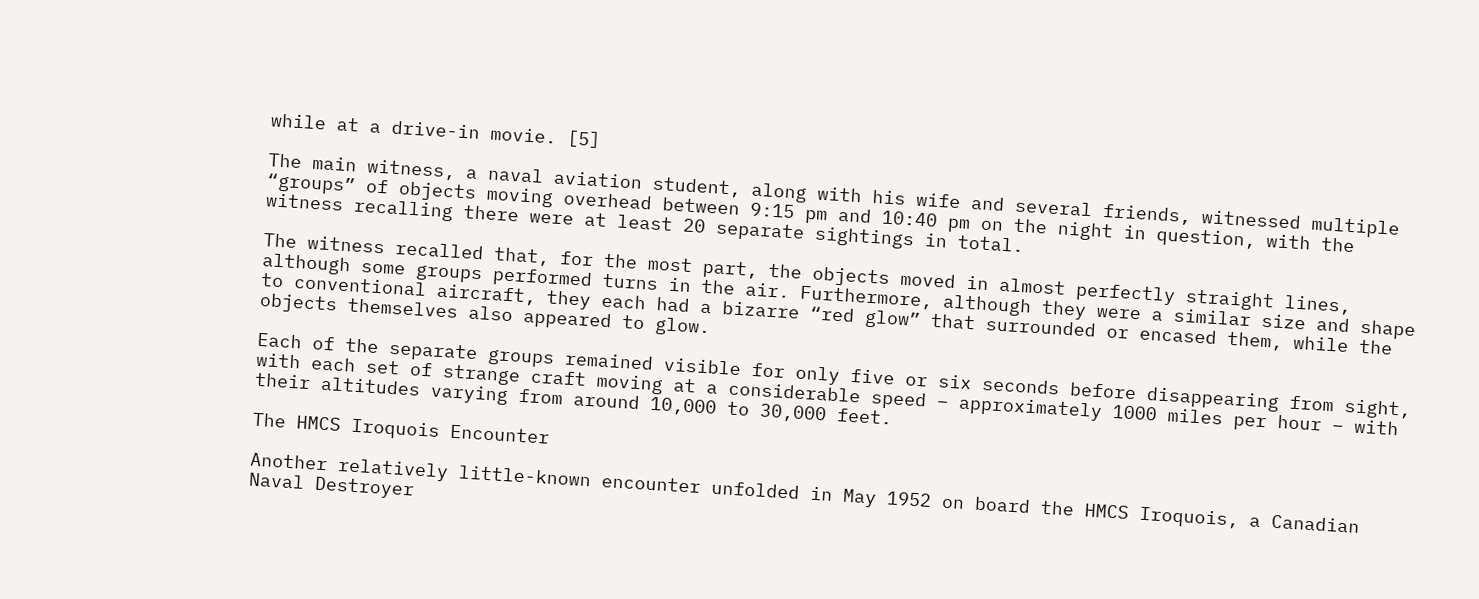while at a drive-in movie. [5]

The main witness, a naval aviation student, along with his wife and several friends, witnessed multiple “groups” of objects moving overhead between 9:15 pm and 10:40 pm on the night in question, with the witness recalling there were at least 20 separate sightings in total.

The witness recalled that, for the most part, the objects moved in almost perfectly straight lines, although some groups performed turns in the air. Furthermore, although they were a similar size and shape to conventional aircraft, they each had a bizarre “red glow” that surrounded or encased them, while the objects themselves also appeared to glow.

Each of the separate groups remained visible for only five or six seconds before disappearing from sight, with each set of strange craft moving at a considerable speed – approximately 1000 miles per hour – with their altitudes varying from around 10,000 to 30,000 feet.

The HMCS Iroquois Encounter

Another relatively little-known encounter unfolded in May 1952 on board the HMCS Iroquois, a Canadian Naval Destroyer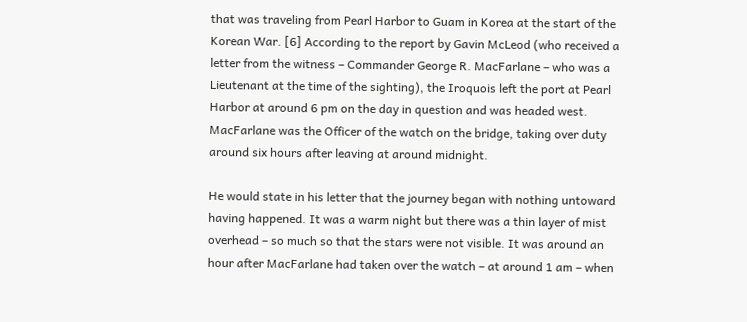that was traveling from Pearl Harbor to Guam in Korea at the start of the Korean War. [6] According to the report by Gavin McLeod (who received a letter from the witness – Commander George R. MacFarlane – who was a Lieutenant at the time of the sighting), the Iroquois left the port at Pearl Harbor at around 6 pm on the day in question and was headed west. MacFarlane was the Officer of the watch on the bridge, taking over duty around six hours after leaving at around midnight.

He would state in his letter that the journey began with nothing untoward having happened. It was a warm night but there was a thin layer of mist overhead – so much so that the stars were not visible. It was around an hour after MacFarlane had taken over the watch – at around 1 am – when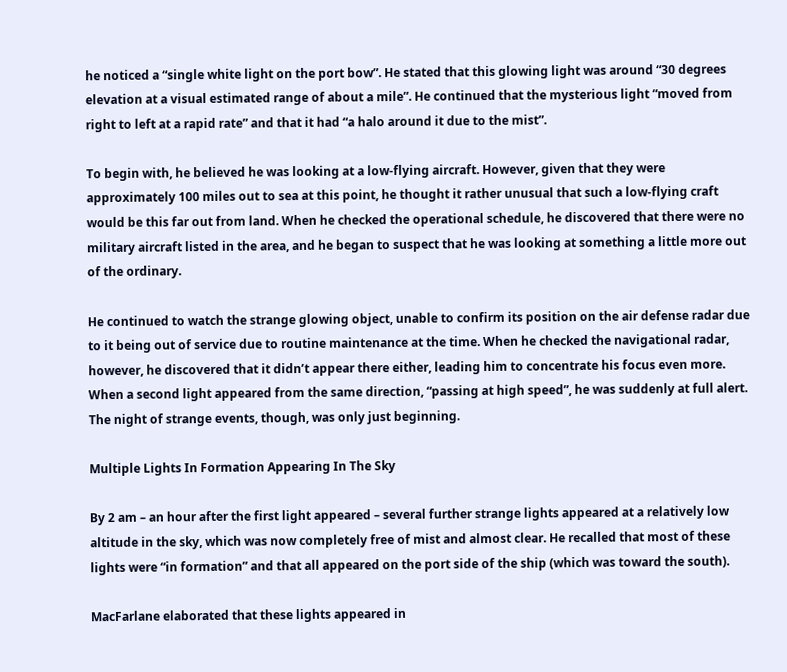he noticed a “single white light on the port bow”. He stated that this glowing light was around “30 degrees elevation at a visual estimated range of about a mile”. He continued that the mysterious light “moved from right to left at a rapid rate” and that it had “a halo around it due to the mist”.

To begin with, he believed he was looking at a low-flying aircraft. However, given that they were approximately 100 miles out to sea at this point, he thought it rather unusual that such a low-flying craft would be this far out from land. When he checked the operational schedule, he discovered that there were no military aircraft listed in the area, and he began to suspect that he was looking at something a little more out of the ordinary.

He continued to watch the strange glowing object, unable to confirm its position on the air defense radar due to it being out of service due to routine maintenance at the time. When he checked the navigational radar, however, he discovered that it didn’t appear there either, leading him to concentrate his focus even more. When a second light appeared from the same direction, “passing at high speed”, he was suddenly at full alert. The night of strange events, though, was only just beginning.

Multiple Lights In Formation Appearing In The Sky

By 2 am – an hour after the first light appeared – several further strange lights appeared at a relatively low altitude in the sky, which was now completely free of mist and almost clear. He recalled that most of these lights were “in formation” and that all appeared on the port side of the ship (which was toward the south).

MacFarlane elaborated that these lights appeared in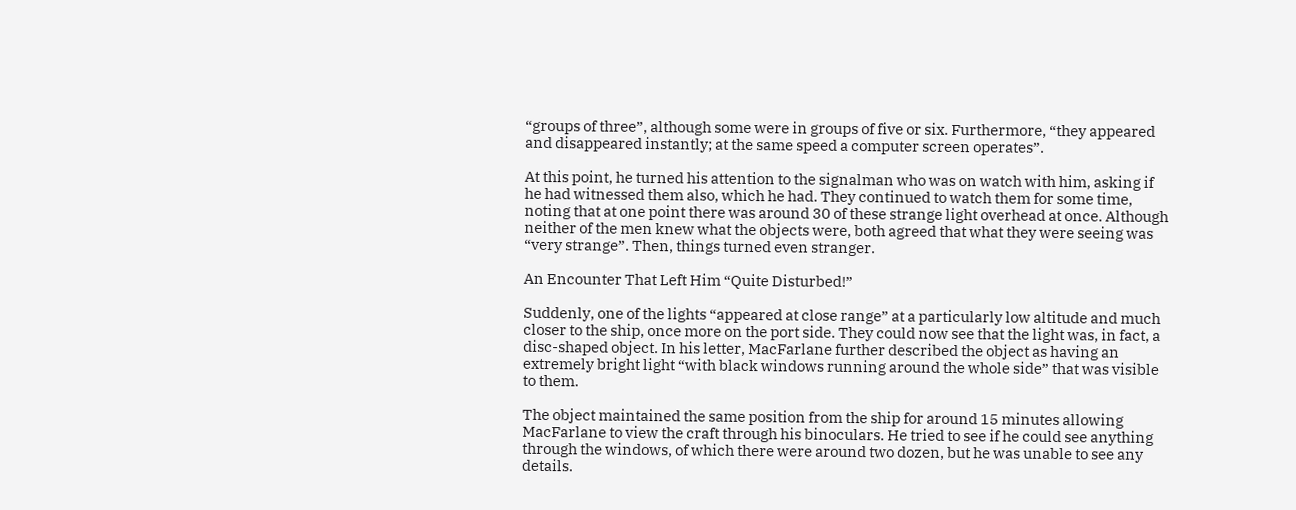“groups of three”, although some were in groups of five or six. Furthermore, “they appeared and disappeared instantly; at the same speed a computer screen operates”.

At this point, he turned his attention to the signalman who was on watch with him, asking if he had witnessed them also, which he had. They continued to watch them for some time, noting that at one point there was around 30 of these strange light overhead at once. Although neither of the men knew what the objects were, both agreed that what they were seeing was “very strange”. Then, things turned even stranger.

An Encounter That Left Him “Quite Disturbed!”

Suddenly, one of the lights “appeared at close range” at a particularly low altitude and much closer to the ship, once more on the port side. They could now see that the light was, in fact, a disc-shaped object. In his letter, MacFarlane further described the object as having an extremely bright light “with black windows running around the whole side” that was visible to them.

The object maintained the same position from the ship for around 15 minutes allowing MacFarlane to view the craft through his binoculars. He tried to see if he could see anything through the windows, of which there were around two dozen, but he was unable to see any details.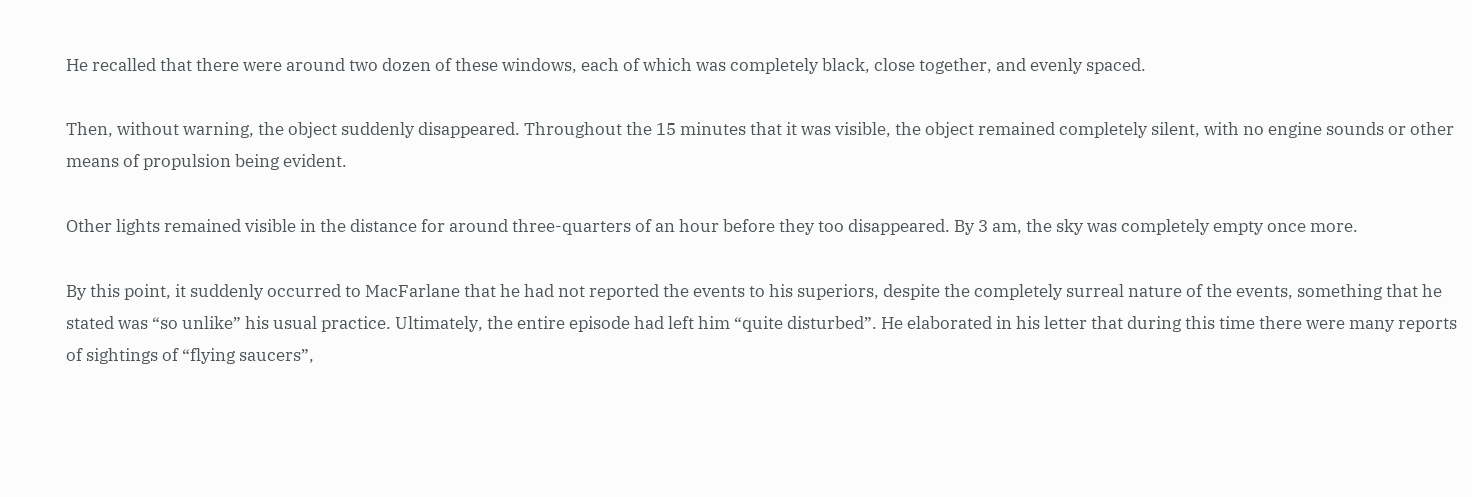He recalled that there were around two dozen of these windows, each of which was completely black, close together, and evenly spaced.

Then, without warning, the object suddenly disappeared. Throughout the 15 minutes that it was visible, the object remained completely silent, with no engine sounds or other means of propulsion being evident.

Other lights remained visible in the distance for around three-quarters of an hour before they too disappeared. By 3 am, the sky was completely empty once more.

By this point, it suddenly occurred to MacFarlane that he had not reported the events to his superiors, despite the completely surreal nature of the events, something that he stated was “so unlike” his usual practice. Ultimately, the entire episode had left him “quite disturbed”. He elaborated in his letter that during this time there were many reports of sightings of “flying saucers”,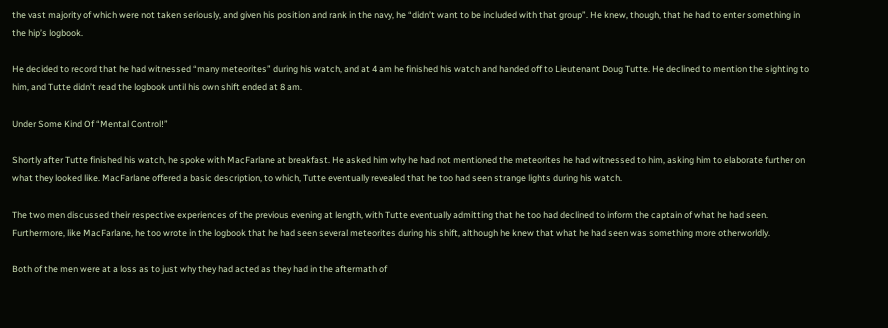the vast majority of which were not taken seriously, and given his position and rank in the navy, he “didn’t want to be included with that group”. He knew, though, that he had to enter something in the hip’s logbook.

He decided to record that he had witnessed “many meteorites” during his watch, and at 4 am he finished his watch and handed off to Lieutenant Doug Tutte. He declined to mention the sighting to him, and Tutte didn’t read the logbook until his own shift ended at 8 am.

Under Some Kind Of “Mental Control!”

Shortly after Tutte finished his watch, he spoke with MacFarlane at breakfast. He asked him why he had not mentioned the meteorites he had witnessed to him, asking him to elaborate further on what they looked like. MacFarlane offered a basic description, to which, Tutte eventually revealed that he too had seen strange lights during his watch.

The two men discussed their respective experiences of the previous evening at length, with Tutte eventually admitting that he too had declined to inform the captain of what he had seen. Furthermore, like MacFarlane, he too wrote in the logbook that he had seen several meteorites during his shift, although he knew that what he had seen was something more otherworldly.

Both of the men were at a loss as to just why they had acted as they had in the aftermath of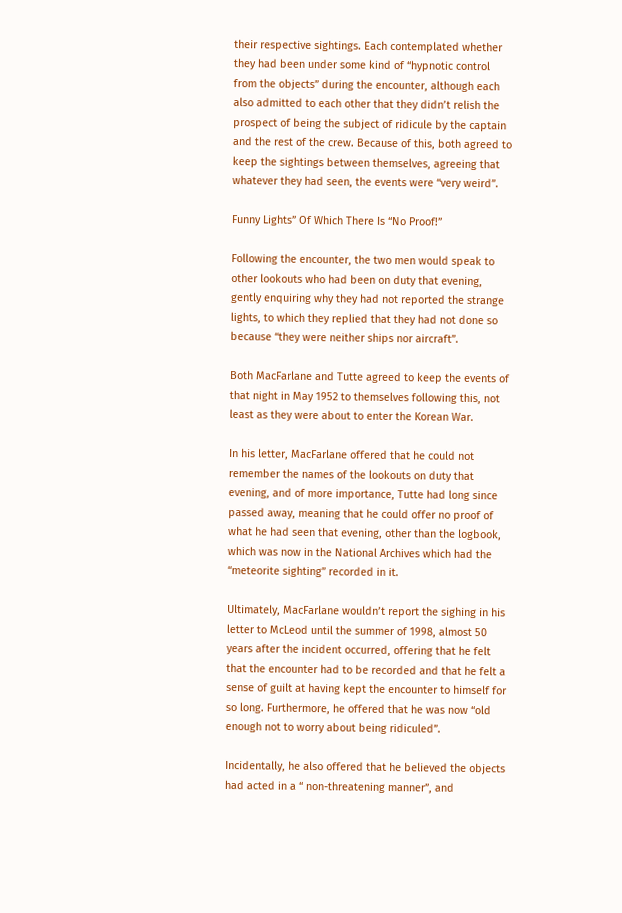their respective sightings. Each contemplated whether they had been under some kind of “hypnotic control from the objects” during the encounter, although each also admitted to each other that they didn’t relish the prospect of being the subject of ridicule by the captain and the rest of the crew. Because of this, both agreed to keep the sightings between themselves, agreeing that whatever they had seen, the events were “very weird”.

Funny Lights” Of Which There Is “No Proof!”

Following the encounter, the two men would speak to other lookouts who had been on duty that evening, gently enquiring why they had not reported the strange lights, to which they replied that they had not done so because “they were neither ships nor aircraft”.

Both MacFarlane and Tutte agreed to keep the events of that night in May 1952 to themselves following this, not least as they were about to enter the Korean War.

In his letter, MacFarlane offered that he could not remember the names of the lookouts on duty that evening, and of more importance, Tutte had long since passed away, meaning that he could offer no proof of what he had seen that evening, other than the logbook, which was now in the National Archives which had the “meteorite sighting” recorded in it.

Ultimately, MacFarlane wouldn’t report the sighing in his letter to McLeod until the summer of 1998, almost 50 years after the incident occurred, offering that he felt that the encounter had to be recorded and that he felt a sense of guilt at having kept the encounter to himself for so long. Furthermore, he offered that he was now “old enough not to worry about being ridiculed”.

Incidentally, he also offered that he believed the objects had acted in a “ non-threatening manner”, and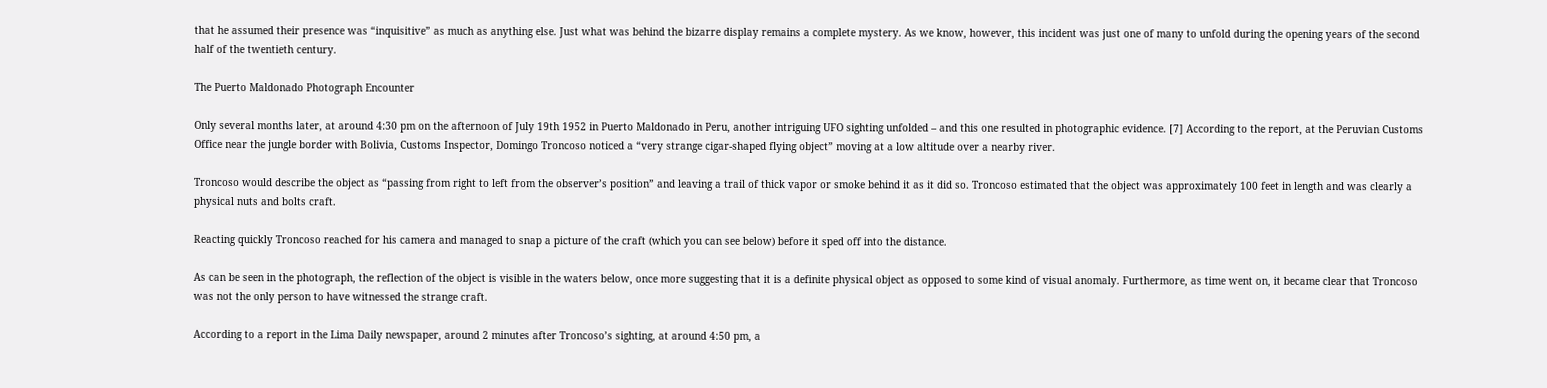that he assumed their presence was “inquisitive” as much as anything else. Just what was behind the bizarre display remains a complete mystery. As we know, however, this incident was just one of many to unfold during the opening years of the second half of the twentieth century.

The Puerto Maldonado Photograph Encounter

Only several months later, at around 4:30 pm on the afternoon of July 19th 1952 in Puerto Maldonado in Peru, another intriguing UFO sighting unfolded – and this one resulted in photographic evidence. [7] According to the report, at the Peruvian Customs Office near the jungle border with Bolivia, Customs Inspector, Domingo Troncoso noticed a “very strange cigar-shaped flying object” moving at a low altitude over a nearby river.

Troncoso would describe the object as “passing from right to left from the observer’s position” and leaving a trail of thick vapor or smoke behind it as it did so. Troncoso estimated that the object was approximately 100 feet in length and was clearly a physical nuts and bolts craft.

Reacting quickly Troncoso reached for his camera and managed to snap a picture of the craft (which you can see below) before it sped off into the distance.

As can be seen in the photograph, the reflection of the object is visible in the waters below, once more suggesting that it is a definite physical object as opposed to some kind of visual anomaly. Furthermore, as time went on, it became clear that Troncoso was not the only person to have witnessed the strange craft.

According to a report in the Lima Daily newspaper, around 2 minutes after Troncoso’s sighting, at around 4:50 pm, a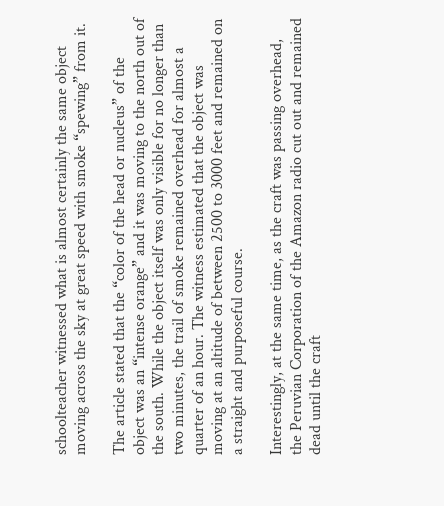schoolteacher witnessed what is almost certainly the same object moving across the sky at great speed with smoke “spewing” from it.

The article stated that the “color of the head or nucleus” of the object was an “intense orange” and it was moving to the north out of the south. While the object itself was only visible for no longer than two minutes, the trail of smoke remained overhead for almost a quarter of an hour. The witness estimated that the object was moving at an altitude of between 2500 to 3000 feet and remained on a straight and purposeful course.

Interestingly, at the same time, as the craft was passing overhead, the Peruvian Corporation of the Amazon radio cut out and remained dead until the craft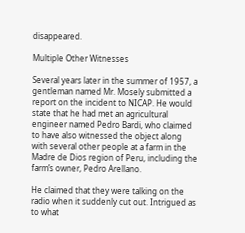disappeared.

Multiple Other Witnesses

Several years later in the summer of 1957, a gentleman named Mr. Mosely submitted a report on the incident to NICAP. He would state that he had met an agricultural engineer named Pedro Bardi, who claimed to have also witnessed the object along with several other people at a farm in the Madre de Dios region of Peru, including the farm’s owner, Pedro Arellano.

He claimed that they were talking on the radio when it suddenly cut out. Intrigued as to what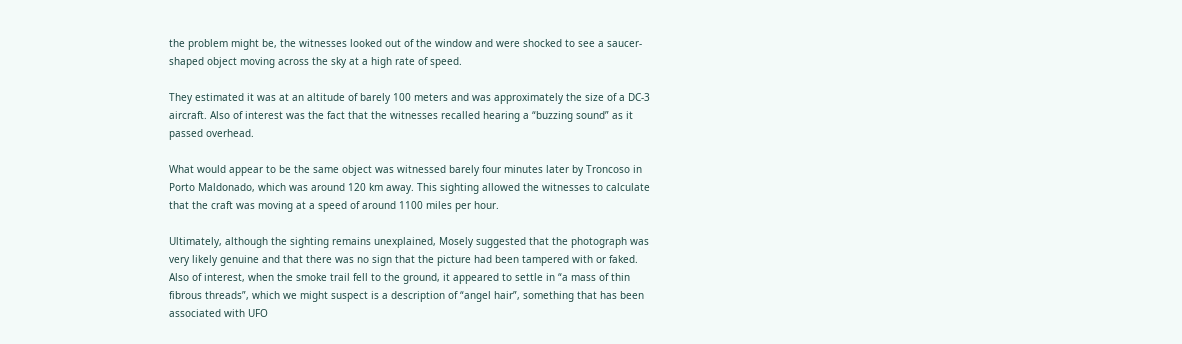the problem might be, the witnesses looked out of the window and were shocked to see a saucer-shaped object moving across the sky at a high rate of speed.

They estimated it was at an altitude of barely 100 meters and was approximately the size of a DC-3 aircraft. Also of interest was the fact that the witnesses recalled hearing a “buzzing sound” as it passed overhead.

What would appear to be the same object was witnessed barely four minutes later by Troncoso in Porto Maldonado, which was around 120 km away. This sighting allowed the witnesses to calculate that the craft was moving at a speed of around 1100 miles per hour.

Ultimately, although the sighting remains unexplained, Mosely suggested that the photograph was very likely genuine and that there was no sign that the picture had been tampered with or faked. Also of interest, when the smoke trail fell to the ground, it appeared to settle in “a mass of thin fibrous threads”, which we might suspect is a description of “angel hair”, something that has been associated with UFO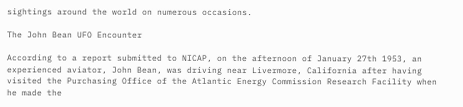sightings around the world on numerous occasions.

The John Bean UFO Encounter

According to a report submitted to NICAP, on the afternoon of January 27th 1953, an experienced aviator, John Bean, was driving near Livermore, California after having visited the Purchasing Office of the Atlantic Energy Commission Research Facility when he made the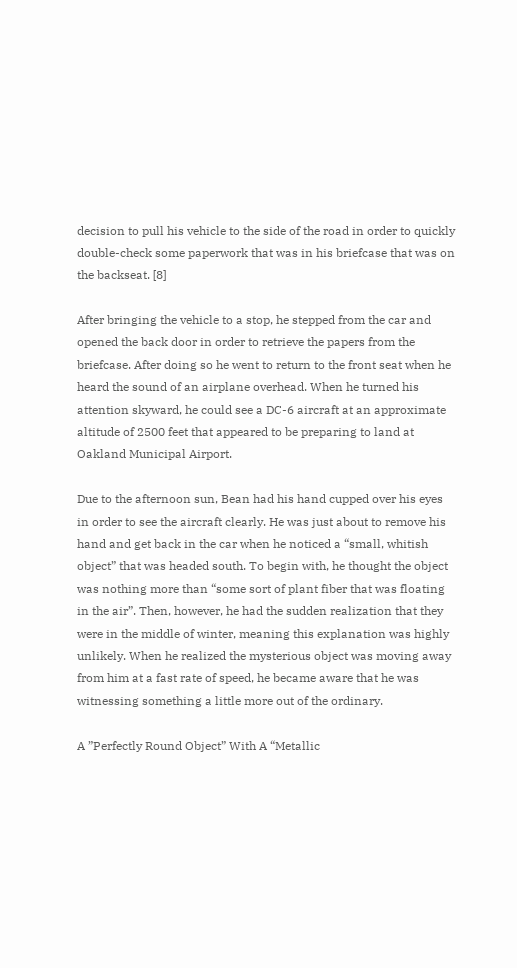decision to pull his vehicle to the side of the road in order to quickly double-check some paperwork that was in his briefcase that was on the backseat. [8]

After bringing the vehicle to a stop, he stepped from the car and opened the back door in order to retrieve the papers from the briefcase. After doing so he went to return to the front seat when he heard the sound of an airplane overhead. When he turned his attention skyward, he could see a DC-6 aircraft at an approximate altitude of 2500 feet that appeared to be preparing to land at Oakland Municipal Airport.

Due to the afternoon sun, Bean had his hand cupped over his eyes in order to see the aircraft clearly. He was just about to remove his hand and get back in the car when he noticed a “small, whitish object” that was headed south. To begin with, he thought the object was nothing more than “some sort of plant fiber that was floating in the air”. Then, however, he had the sudden realization that they were in the middle of winter, meaning this explanation was highly unlikely. When he realized the mysterious object was moving away from him at a fast rate of speed, he became aware that he was witnessing something a little more out of the ordinary.

A ”Perfectly Round Object” With A “Metallic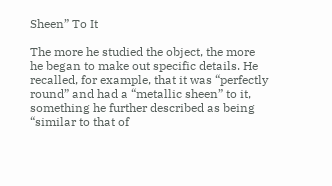Sheen” To It

The more he studied the object, the more he began to make out specific details. He recalled, for example, that it was “perfectly round” and had a “metallic sheen” to it, something he further described as being “similar to that of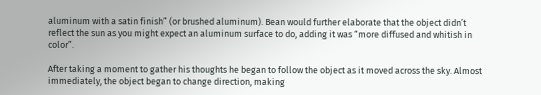aluminum with a satin finish” (or brushed aluminum). Bean would further elaborate that the object didn’t reflect the sun as you might expect an aluminum surface to do, adding it was “more diffused and whitish in color”.

After taking a moment to gather his thoughts he began to follow the object as it moved across the sky. Almost immediately, the object began to change direction, making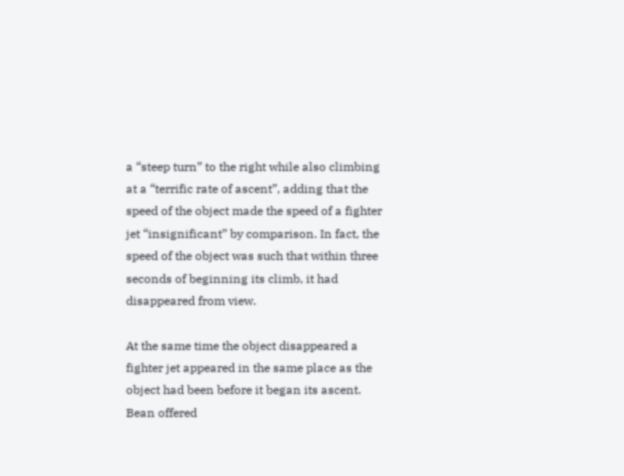a “steep turn” to the right while also climbing at a “terrific rate of ascent”, adding that the speed of the object made the speed of a fighter jet “insignificant” by comparison. In fact, the speed of the object was such that within three seconds of beginning its climb, it had disappeared from view.

At the same time the object disappeared a fighter jet appeared in the same place as the object had been before it began its ascent. Bean offered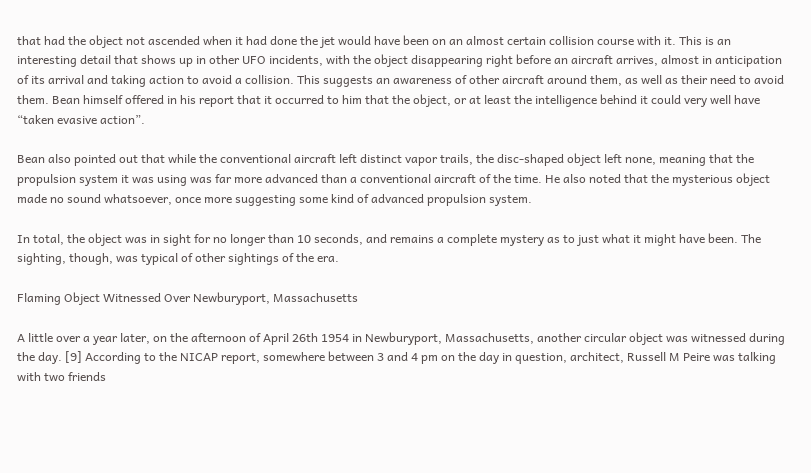that had the object not ascended when it had done the jet would have been on an almost certain collision course with it. This is an interesting detail that shows up in other UFO incidents, with the object disappearing right before an aircraft arrives, almost in anticipation of its arrival and taking action to avoid a collision. This suggests an awareness of other aircraft around them, as well as their need to avoid them. Bean himself offered in his report that it occurred to him that the object, or at least the intelligence behind it could very well have “taken evasive action”.

Bean also pointed out that while the conventional aircraft left distinct vapor trails, the disc-shaped object left none, meaning that the propulsion system it was using was far more advanced than a conventional aircraft of the time. He also noted that the mysterious object made no sound whatsoever, once more suggesting some kind of advanced propulsion system.

In total, the object was in sight for no longer than 10 seconds, and remains a complete mystery as to just what it might have been. The sighting, though, was typical of other sightings of the era.

Flaming Object Witnessed Over Newburyport, Massachusetts

A little over a year later, on the afternoon of April 26th 1954 in Newburyport, Massachusetts, another circular object was witnessed during the day. [9] According to the NICAP report, somewhere between 3 and 4 pm on the day in question, architect, Russell M Peire was talking with two friends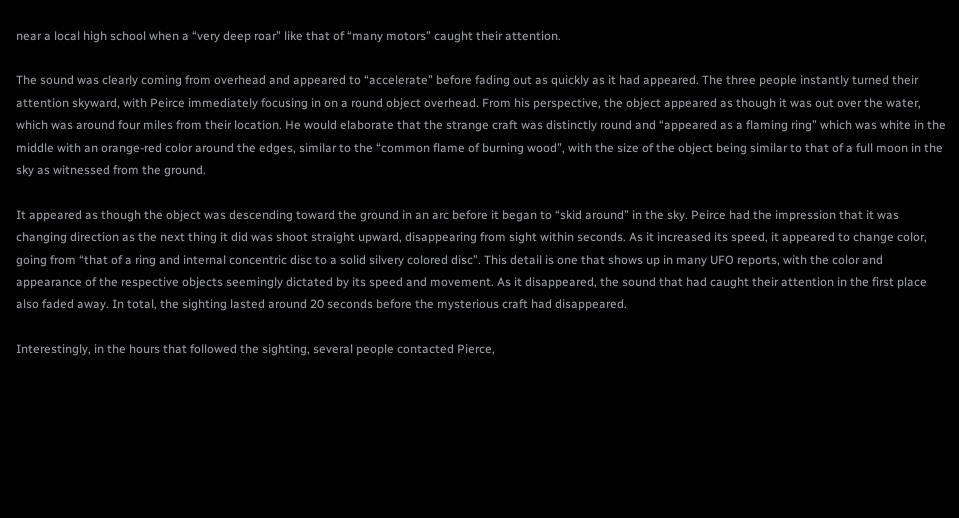near a local high school when a “very deep roar” like that of “many motors” caught their attention.

The sound was clearly coming from overhead and appeared to “accelerate” before fading out as quickly as it had appeared. The three people instantly turned their attention skyward, with Peirce immediately focusing in on a round object overhead. From his perspective, the object appeared as though it was out over the water, which was around four miles from their location. He would elaborate that the strange craft was distinctly round and “appeared as a flaming ring” which was white in the middle with an orange-red color around the edges, similar to the “common flame of burning wood”, with the size of the object being similar to that of a full moon in the sky as witnessed from the ground.

It appeared as though the object was descending toward the ground in an arc before it began to “skid around” in the sky. Peirce had the impression that it was changing direction as the next thing it did was shoot straight upward, disappearing from sight within seconds. As it increased its speed, it appeared to change color, going from “that of a ring and internal concentric disc to a solid silvery colored disc”. This detail is one that shows up in many UFO reports, with the color and appearance of the respective objects seemingly dictated by its speed and movement. As it disappeared, the sound that had caught their attention in the first place also faded away. In total, the sighting lasted around 20 seconds before the mysterious craft had disappeared.

Interestingly, in the hours that followed the sighting, several people contacted Pierce,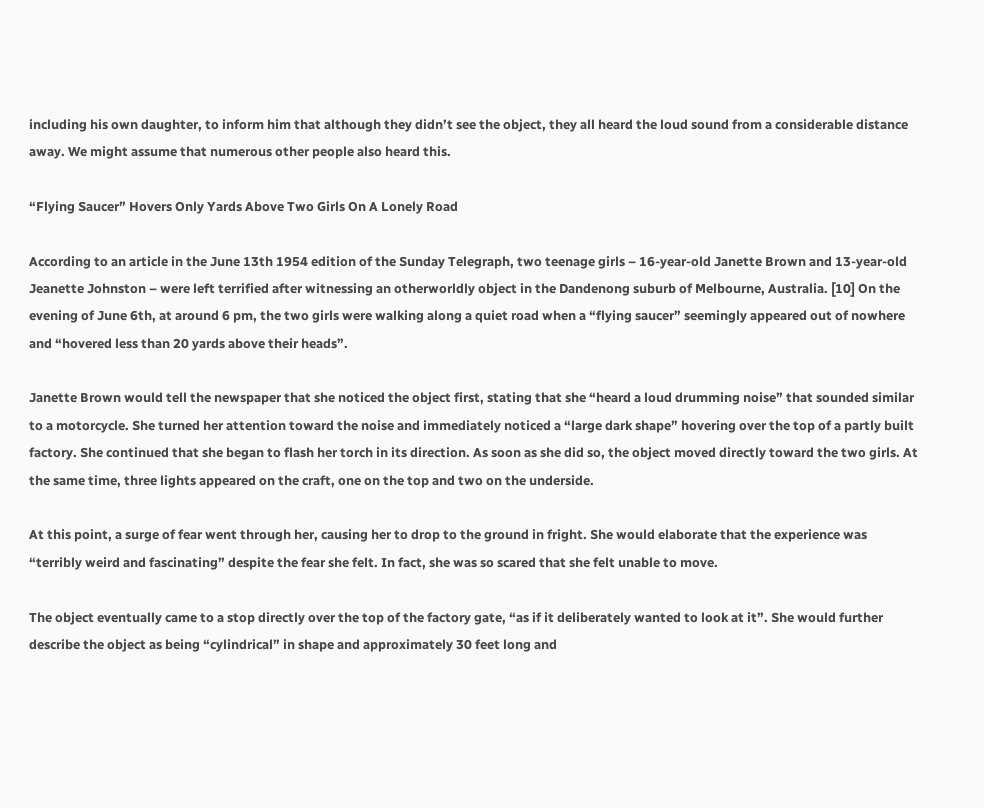including his own daughter, to inform him that although they didn’t see the object, they all heard the loud sound from a considerable distance away. We might assume that numerous other people also heard this.

“Flying Saucer” Hovers Only Yards Above Two Girls On A Lonely Road

According to an article in the June 13th 1954 edition of the Sunday Telegraph, two teenage girls – 16-year-old Janette Brown and 13-year-old Jeanette Johnston – were left terrified after witnessing an otherworldly object in the Dandenong suburb of Melbourne, Australia. [10] On the evening of June 6th, at around 6 pm, the two girls were walking along a quiet road when a “flying saucer” seemingly appeared out of nowhere and “hovered less than 20 yards above their heads”.

Janette Brown would tell the newspaper that she noticed the object first, stating that she “heard a loud drumming noise” that sounded similar to a motorcycle. She turned her attention toward the noise and immediately noticed a “large dark shape” hovering over the top of a partly built factory. She continued that she began to flash her torch in its direction. As soon as she did so, the object moved directly toward the two girls. At the same time, three lights appeared on the craft, one on the top and two on the underside.

At this point, a surge of fear went through her, causing her to drop to the ground in fright. She would elaborate that the experience was “terribly weird and fascinating” despite the fear she felt. In fact, she was so scared that she felt unable to move.

The object eventually came to a stop directly over the top of the factory gate, “as if it deliberately wanted to look at it”. She would further describe the object as being “cylindrical” in shape and approximately 30 feet long and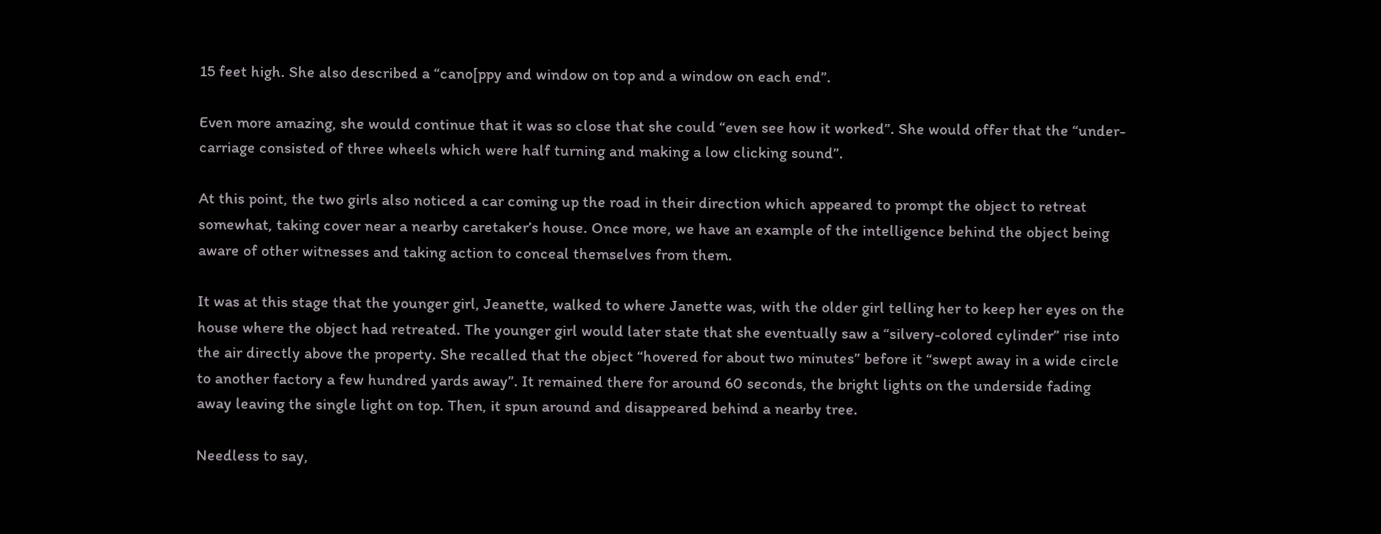15 feet high. She also described a “cano[ppy and window on top and a window on each end”.

Even more amazing, she would continue that it was so close that she could “even see how it worked”. She would offer that the “under-carriage consisted of three wheels which were half turning and making a low clicking sound”.

At this point, the two girls also noticed a car coming up the road in their direction which appeared to prompt the object to retreat somewhat, taking cover near a nearby caretaker’s house. Once more, we have an example of the intelligence behind the object being aware of other witnesses and taking action to conceal themselves from them.

It was at this stage that the younger girl, Jeanette, walked to where Janette was, with the older girl telling her to keep her eyes on the house where the object had retreated. The younger girl would later state that she eventually saw a “silvery-colored cylinder” rise into the air directly above the property. She recalled that the object “hovered for about two minutes” before it “swept away in a wide circle to another factory a few hundred yards away”. It remained there for around 60 seconds, the bright lights on the underside fading away leaving the single light on top. Then, it spun around and disappeared behind a nearby tree.

Needless to say,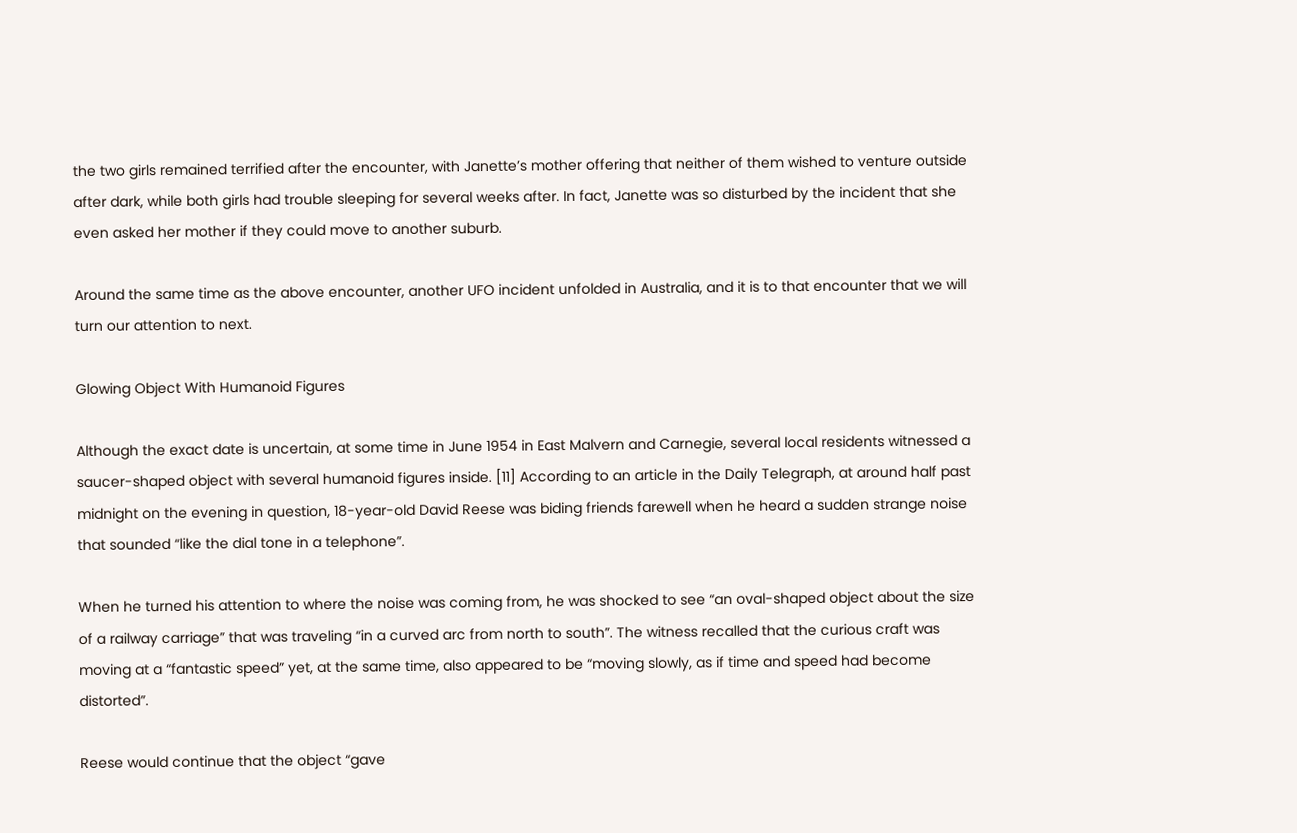the two girls remained terrified after the encounter, with Janette’s mother offering that neither of them wished to venture outside after dark, while both girls had trouble sleeping for several weeks after. In fact, Janette was so disturbed by the incident that she even asked her mother if they could move to another suburb.

Around the same time as the above encounter, another UFO incident unfolded in Australia, and it is to that encounter that we will turn our attention to next.

Glowing Object With Humanoid Figures

Although the exact date is uncertain, at some time in June 1954 in East Malvern and Carnegie, several local residents witnessed a saucer-shaped object with several humanoid figures inside. [11] According to an article in the Daily Telegraph, at around half past midnight on the evening in question, 18-year-old David Reese was biding friends farewell when he heard a sudden strange noise that sounded “like the dial tone in a telephone”.

When he turned his attention to where the noise was coming from, he was shocked to see “an oval-shaped object about the size of a railway carriage” that was traveling “in a curved arc from north to south”. The witness recalled that the curious craft was moving at a “fantastic speed” yet, at the same time, also appeared to be “moving slowly, as if time and speed had become distorted”.

Reese would continue that the object “gave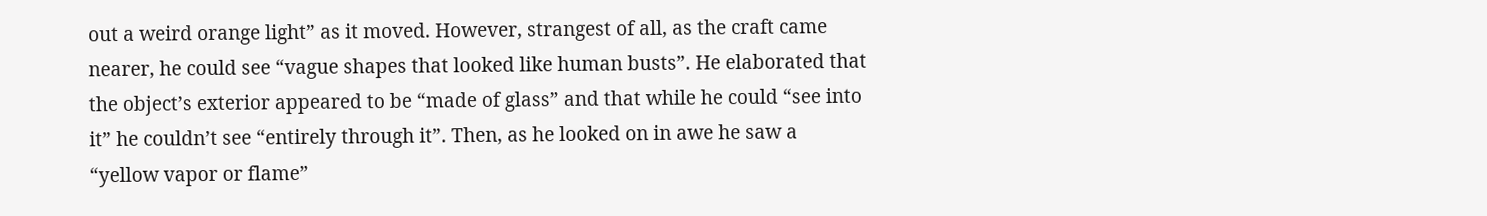out a weird orange light” as it moved. However, strangest of all, as the craft came nearer, he could see “vague shapes that looked like human busts”. He elaborated that the object’s exterior appeared to be “made of glass” and that while he could “see into it” he couldn’t see “entirely through it”. Then, as he looked on in awe he saw a “yellow vapor or flame”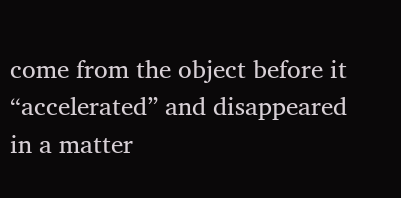come from the object before it “accelerated” and disappeared in a matter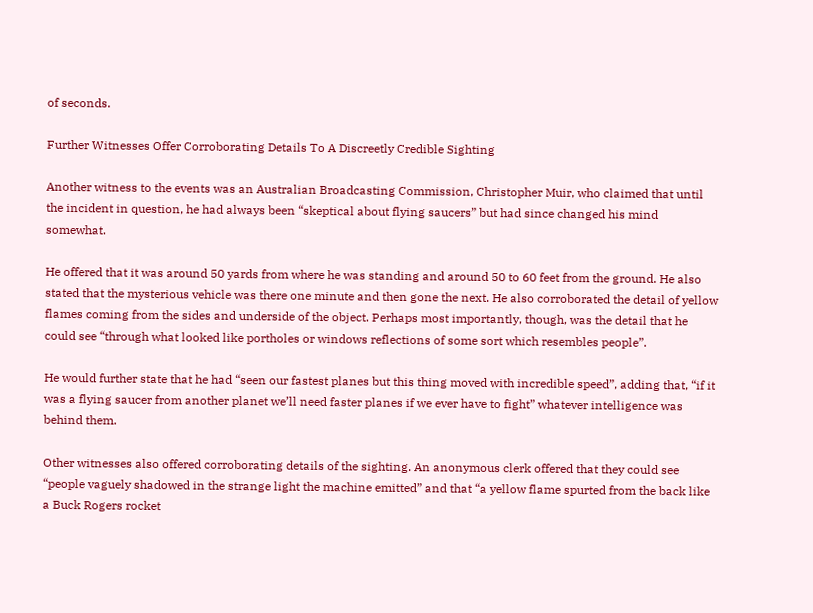of seconds.

Further Witnesses Offer Corroborating Details To A Discreetly Credible Sighting

Another witness to the events was an Australian Broadcasting Commission, Christopher Muir, who claimed that until the incident in question, he had always been “skeptical about flying saucers” but had since changed his mind somewhat.

He offered that it was around 50 yards from where he was standing and around 50 to 60 feet from the ground. He also stated that the mysterious vehicle was there one minute and then gone the next. He also corroborated the detail of yellow flames coming from the sides and underside of the object. Perhaps most importantly, though, was the detail that he could see “through what looked like portholes or windows reflections of some sort which resembles people”.

He would further state that he had “seen our fastest planes but this thing moved with incredible speed”, adding that, “if it was a flying saucer from another planet we’ll need faster planes if we ever have to fight” whatever intelligence was behind them.

Other witnesses also offered corroborating details of the sighting. An anonymous clerk offered that they could see “people vaguely shadowed in the strange light the machine emitted” and that “a yellow flame spurted from the back like a Buck Rogers rocket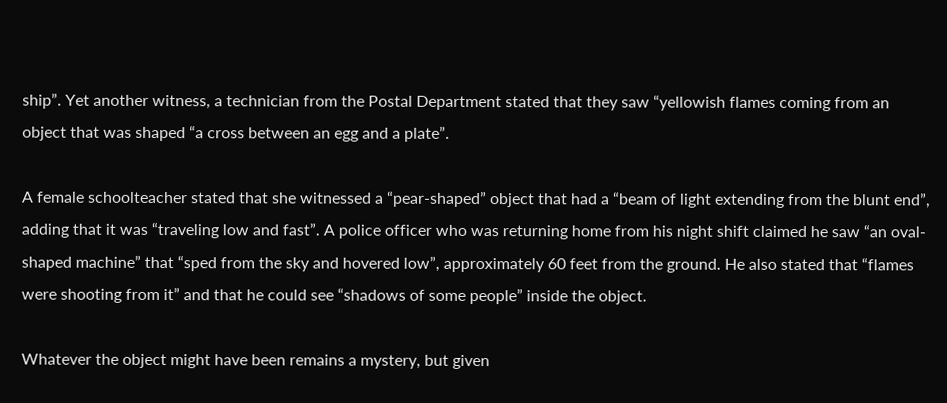ship”. Yet another witness, a technician from the Postal Department stated that they saw “yellowish flames coming from an object that was shaped “a cross between an egg and a plate”.

A female schoolteacher stated that she witnessed a “pear-shaped” object that had a “beam of light extending from the blunt end”, adding that it was “traveling low and fast”. A police officer who was returning home from his night shift claimed he saw “an oval-shaped machine” that “sped from the sky and hovered low”, approximately 60 feet from the ground. He also stated that “flames were shooting from it” and that he could see “shadows of some people” inside the object.

Whatever the object might have been remains a mystery, but given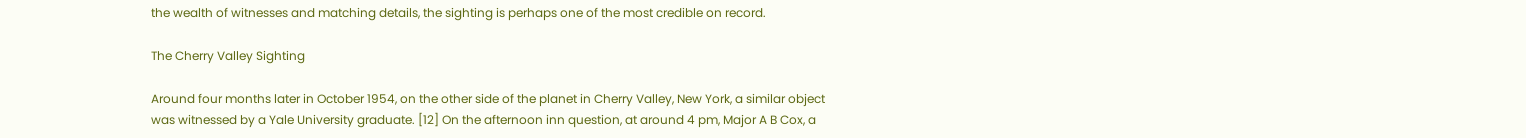the wealth of witnesses and matching details, the sighting is perhaps one of the most credible on record.

The Cherry Valley Sighting

Around four months later in October 1954, on the other side of the planet in Cherry Valley, New York, a similar object was witnessed by a Yale University graduate. [12] On the afternoon inn question, at around 4 pm, Major A B Cox, a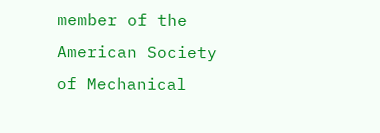member of the American Society of Mechanical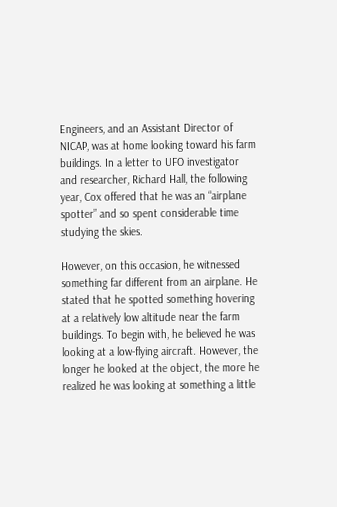Engineers, and an Assistant Director of NICAP, was at home looking toward his farm buildings. In a letter to UFO investigator and researcher, Richard Hall, the following year, Cox offered that he was an “airplane spotter” and so spent considerable time studying the skies.

However, on this occasion, he witnessed something far different from an airplane. He stated that he spotted something hovering at a relatively low altitude near the farm buildings. To begin with, he believed he was looking at a low-flying aircraft. However, the longer he looked at the object, the more he realized he was looking at something a little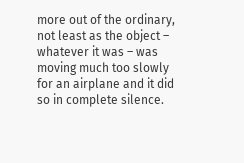more out of the ordinary, not least as the object – whatever it was – was moving much too slowly for an airplane and it did so in complete silence.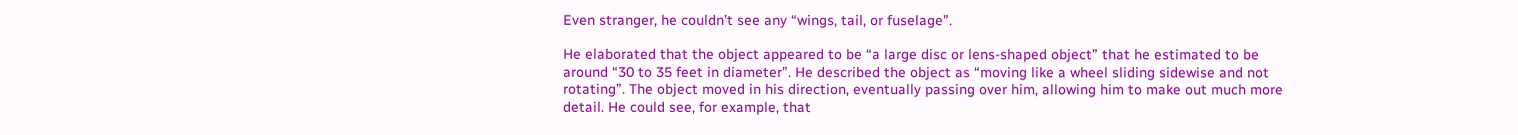Even stranger, he couldn’t see any “wings, tail, or fuselage”.

He elaborated that the object appeared to be “a large disc or lens-shaped object” that he estimated to be around “30 to 35 feet in diameter”. He described the object as “moving like a wheel sliding sidewise and not rotating”. The object moved in his direction, eventually passing over him, allowing him to make out much more detail. He could see, for example, that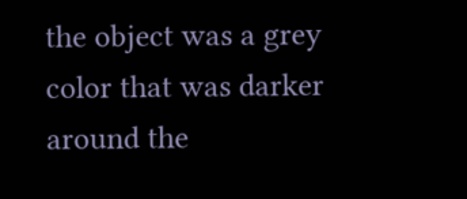the object was a grey color that was darker around the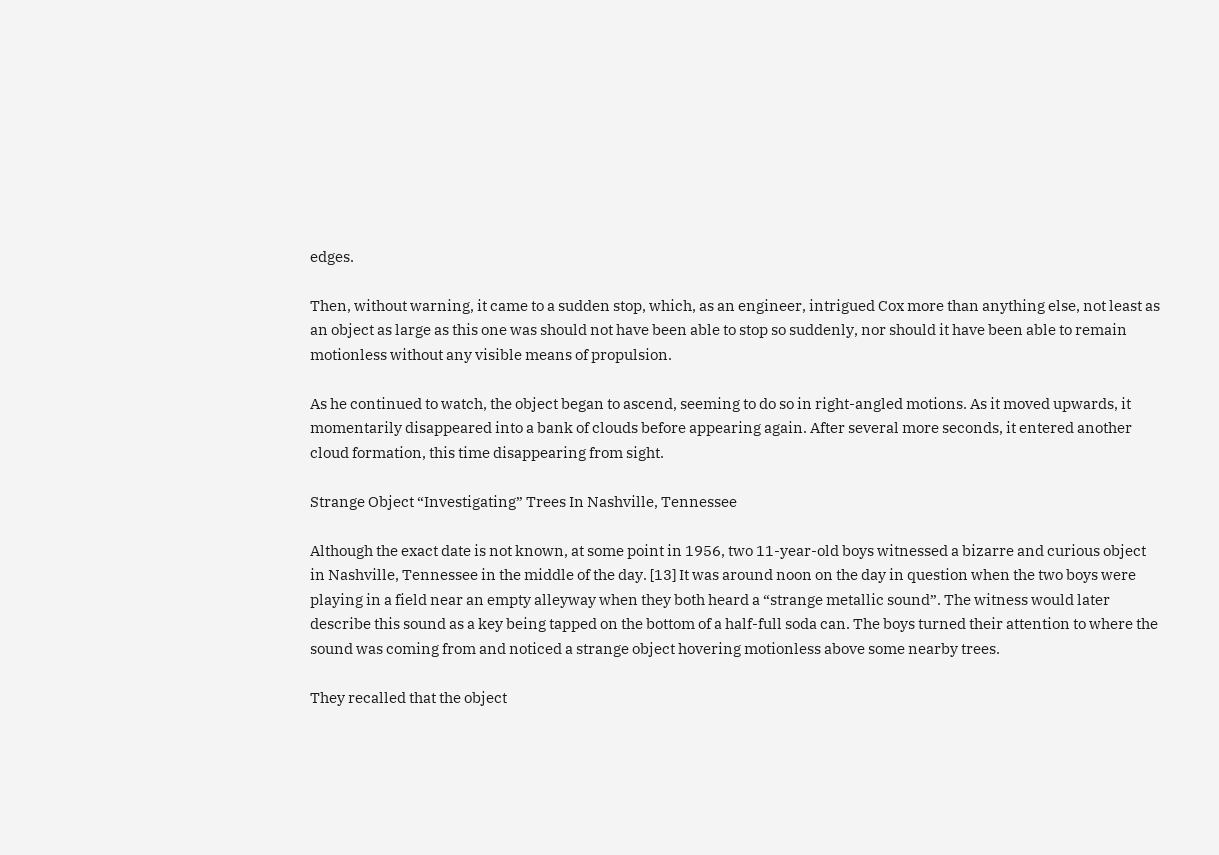edges.

Then, without warning, it came to a sudden stop, which, as an engineer, intrigued Cox more than anything else, not least as an object as large as this one was should not have been able to stop so suddenly, nor should it have been able to remain motionless without any visible means of propulsion.

As he continued to watch, the object began to ascend, seeming to do so in right-angled motions. As it moved upwards, it momentarily disappeared into a bank of clouds before appearing again. After several more seconds, it entered another cloud formation, this time disappearing from sight.

Strange Object “Investigating” Trees In Nashville, Tennessee

Although the exact date is not known, at some point in 1956, two 11-year-old boys witnessed a bizarre and curious object in Nashville, Tennessee in the middle of the day. [13] It was around noon on the day in question when the two boys were playing in a field near an empty alleyway when they both heard a “strange metallic sound”. The witness would later describe this sound as a key being tapped on the bottom of a half-full soda can. The boys turned their attention to where the sound was coming from and noticed a strange object hovering motionless above some nearby trees.

They recalled that the object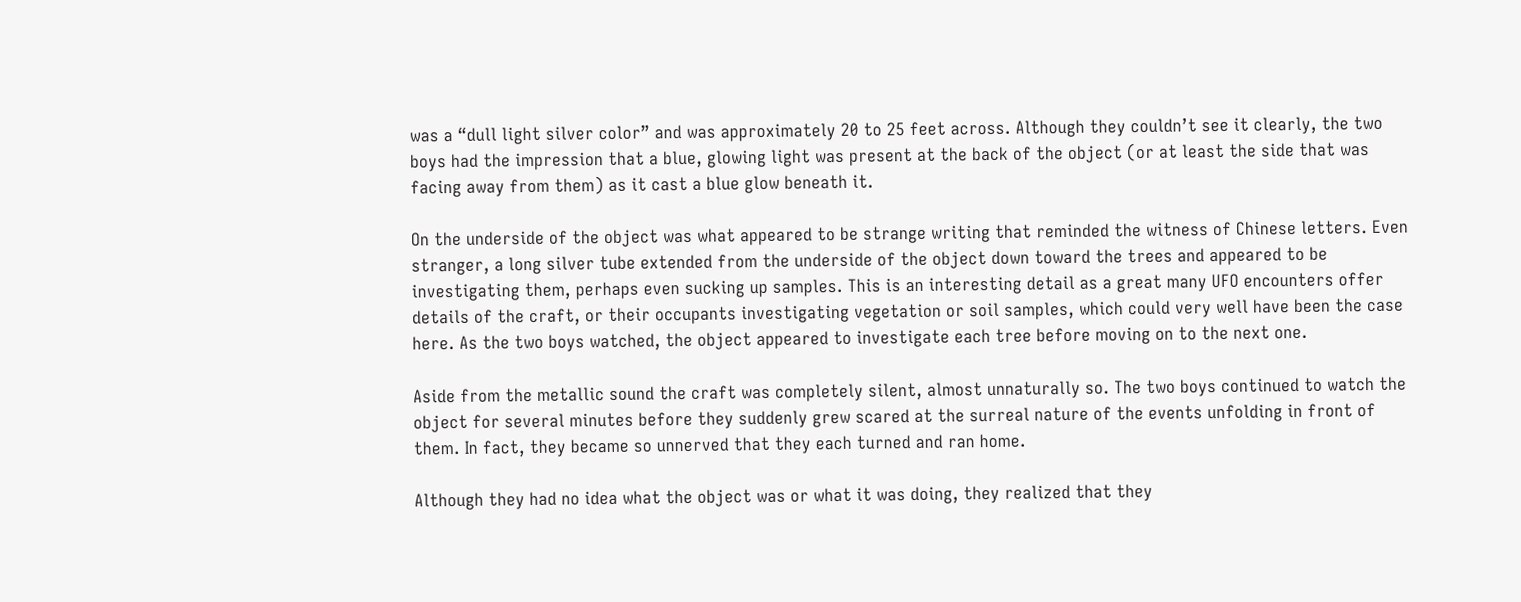was a “dull light silver color” and was approximately 20 to 25 feet across. Although they couldn’t see it clearly, the two boys had the impression that a blue, glowing light was present at the back of the object (or at least the side that was facing away from them) as it cast a blue glow beneath it.

On the underside of the object was what appeared to be strange writing that reminded the witness of Chinese letters. Even stranger, a long silver tube extended from the underside of the object down toward the trees and appeared to be investigating them, perhaps even sucking up samples. This is an interesting detail as a great many UFO encounters offer details of the craft, or their occupants investigating vegetation or soil samples, which could very well have been the case here. As the two boys watched, the object appeared to investigate each tree before moving on to the next one.

Aside from the metallic sound the craft was completely silent, almost unnaturally so. The two boys continued to watch the object for several minutes before they suddenly grew scared at the surreal nature of the events unfolding in front of them. In fact, they became so unnerved that they each turned and ran home.

Although they had no idea what the object was or what it was doing, they realized that they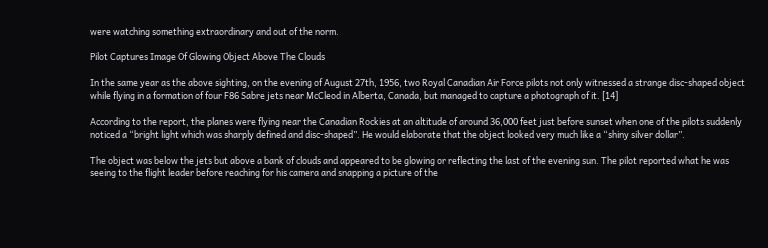were watching something extraordinary and out of the norm.

Pilot Captures Image Of Glowing Object Above The Clouds

In the same year as the above sighting, on the evening of August 27th, 1956, two Royal Canadian Air Force pilots not only witnessed a strange disc-shaped object while flying in a formation of four F86 Sabre jets near McCleod in Alberta, Canada, but managed to capture a photograph of it. [14]

According to the report, the planes were flying near the Canadian Rockies at an altitude of around 36,000 feet just before sunset when one of the pilots suddenly noticed a “bright light which was sharply defined and disc-shaped”. He would elaborate that the object looked very much like a “shiny silver dollar”.

The object was below the jets but above a bank of clouds and appeared to be glowing or reflecting the last of the evening sun. The pilot reported what he was seeing to the flight leader before reaching for his camera and snapping a picture of the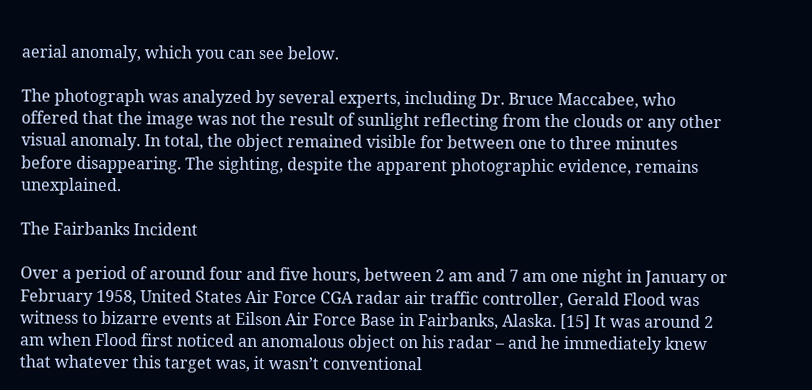aerial anomaly, which you can see below.

The photograph was analyzed by several experts, including Dr. Bruce Maccabee, who offered that the image was not the result of sunlight reflecting from the clouds or any other visual anomaly. In total, the object remained visible for between one to three minutes before disappearing. The sighting, despite the apparent photographic evidence, remains unexplained.

The Fairbanks Incident

Over a period of around four and five hours, between 2 am and 7 am one night in January or February 1958, United States Air Force CGA radar air traffic controller, Gerald Flood was witness to bizarre events at Eilson Air Force Base in Fairbanks, Alaska. [15] It was around 2 am when Flood first noticed an anomalous object on his radar – and he immediately knew that whatever this target was, it wasn’t conventional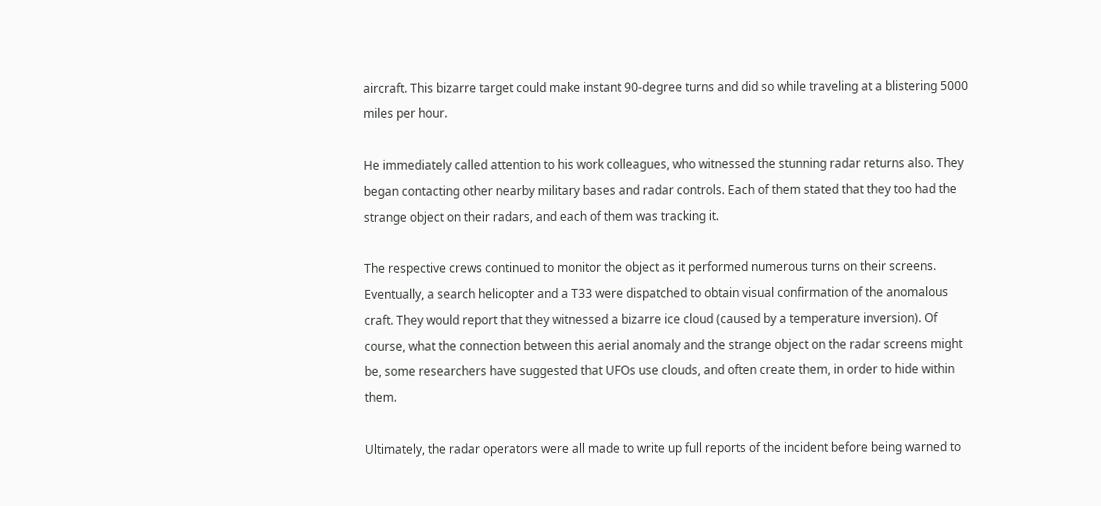aircraft. This bizarre target could make instant 90-degree turns and did so while traveling at a blistering 5000 miles per hour.

He immediately called attention to his work colleagues, who witnessed the stunning radar returns also. They began contacting other nearby military bases and radar controls. Each of them stated that they too had the strange object on their radars, and each of them was tracking it.

The respective crews continued to monitor the object as it performed numerous turns on their screens. Eventually, a search helicopter and a T33 were dispatched to obtain visual confirmation of the anomalous craft. They would report that they witnessed a bizarre ice cloud (caused by a temperature inversion). Of course, what the connection between this aerial anomaly and the strange object on the radar screens might be, some researchers have suggested that UFOs use clouds, and often create them, in order to hide within them.

Ultimately, the radar operators were all made to write up full reports of the incident before being warned to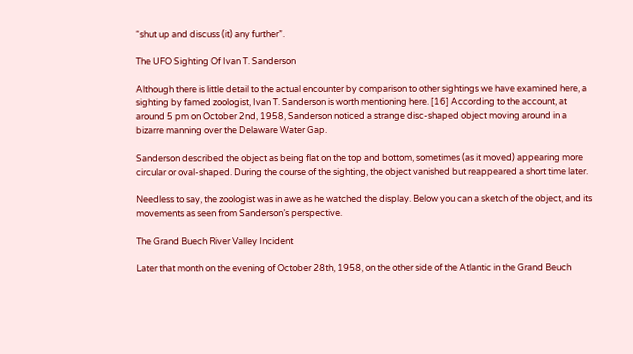“shut up and discuss (it) any further”.

The UFO Sighting Of Ivan T. Sanderson

Although there is little detail to the actual encounter by comparison to other sightings we have examined here, a sighting by famed zoologist, Ivan T. Sanderson is worth mentioning here. [16] According to the account, at around 5 pm on October 2nd, 1958, Sanderson noticed a strange disc-shaped object moving around in a bizarre manning over the Delaware Water Gap.

Sanderson described the object as being flat on the top and bottom, sometimes (as it moved) appearing more circular or oval-shaped. During the course of the sighting, the object vanished but reappeared a short time later.

Needless to say, the zoologist was in awe as he watched the display. Below you can a sketch of the object, and its movements as seen from Sanderson’s perspective.

The Grand Buech River Valley Incident

Later that month on the evening of October 28th, 1958, on the other side of the Atlantic in the Grand Beuch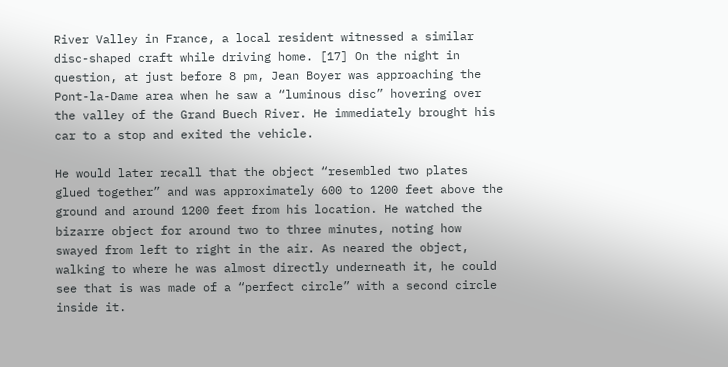River Valley in France, a local resident witnessed a similar disc-shaped craft while driving home. [17] On the night in question, at just before 8 pm, Jean Boyer was approaching the Pont-la-Dame area when he saw a “luminous disc” hovering over the valley of the Grand Buech River. He immediately brought his car to a stop and exited the vehicle.

He would later recall that the object “resembled two plates glued together” and was approximately 600 to 1200 feet above the ground and around 1200 feet from his location. He watched the bizarre object for around two to three minutes, noting how swayed from left to right in the air. As neared the object, walking to where he was almost directly underneath it, he could see that is was made of a “perfect circle” with a second circle inside it.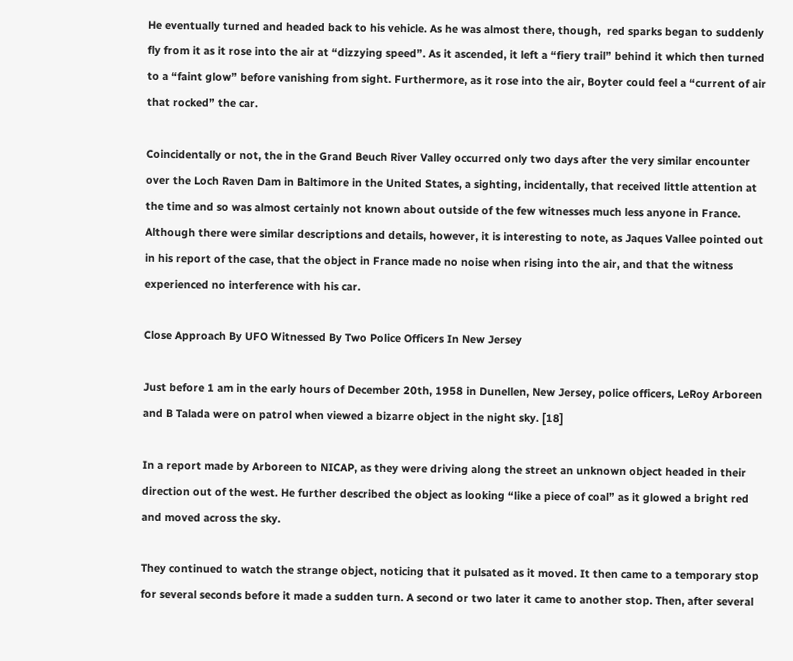He eventually turned and headed back to his vehicle. As he was almost there, though,  red sparks began to suddenly fly from it as it rose into the air at “dizzying speed”. As it ascended, it left a “fiery trail” behind it which then turned to a “faint glow” before vanishing from sight. Furthermore, as it rose into the air, Boyter could feel a “current of air that rocked” the car.

Coincidentally or not, the in the Grand Beuch River Valley occurred only two days after the very similar encounter over the Loch Raven Dam in Baltimore in the United States, a sighting, incidentally, that received little attention at the time and so was almost certainly not known about outside of the few witnesses much less anyone in France. Although there were similar descriptions and details, however, it is interesting to note, as Jaques Vallee pointed out in his report of the case, that the object in France made no noise when rising into the air, and that the witness experienced no interference with his car.

Close Approach By UFO Witnessed By Two Police Officers In New Jersey

Just before 1 am in the early hours of December 20th, 1958 in Dunellen, New Jersey, police officers, LeRoy Arboreen and B Talada were on patrol when viewed a bizarre object in the night sky. [18]

In a report made by Arboreen to NICAP, as they were driving along the street an unknown object headed in their direction out of the west. He further described the object as looking “like a piece of coal” as it glowed a bright red and moved across the sky.

They continued to watch the strange object, noticing that it pulsated as it moved. It then came to a temporary stop for several seconds before it made a sudden turn. A second or two later it came to another stop. Then, after several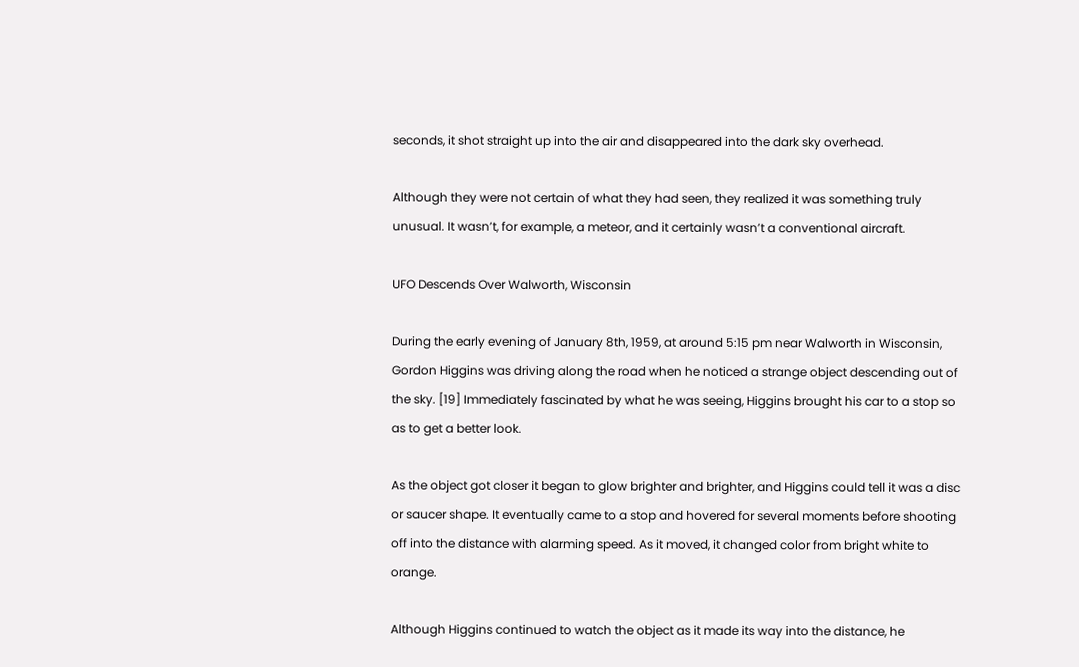seconds, it shot straight up into the air and disappeared into the dark sky overhead.

Although they were not certain of what they had seen, they realized it was something truly unusual. It wasn’t, for example, a meteor, and it certainly wasn’t a conventional aircraft.

UFO Descends Over Walworth, Wisconsin

During the early evening of January 8th, 1959, at around 5:15 pm near Walworth in Wisconsin, Gordon Higgins was driving along the road when he noticed a strange object descending out of the sky. [19] Immediately fascinated by what he was seeing, Higgins brought his car to a stop so as to get a better look.

As the object got closer it began to glow brighter and brighter, and Higgins could tell it was a disc or saucer shape. It eventually came to a stop and hovered for several moments before shooting off into the distance with alarming speed. As it moved, it changed color from bright white to orange.

Although Higgins continued to watch the object as it made its way into the distance, he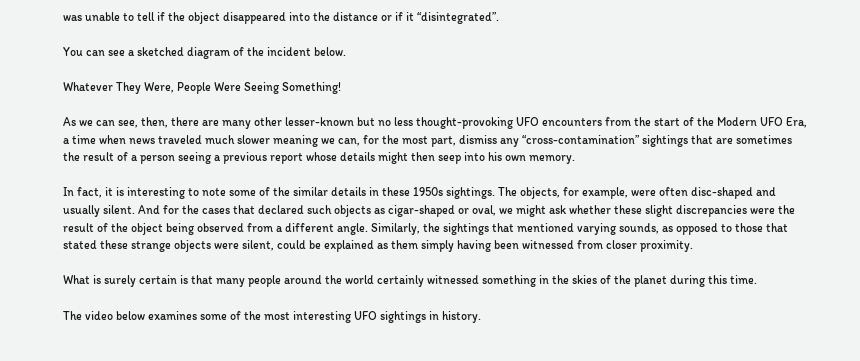was unable to tell if the object disappeared into the distance or if it “disintegrated”.

You can see a sketched diagram of the incident below.

Whatever They Were, People Were Seeing Something!

As we can see, then, there are many other lesser-known but no less thought-provoking UFO encounters from the start of the Modern UFO Era, a time when news traveled much slower meaning we can, for the most part, dismiss any “cross-contamination” sightings that are sometimes the result of a person seeing a previous report whose details might then seep into his own memory.

In fact, it is interesting to note some of the similar details in these 1950s sightings. The objects, for example, were often disc-shaped and usually silent. And for the cases that declared such objects as cigar-shaped or oval, we might ask whether these slight discrepancies were the result of the object being observed from a different angle. Similarly, the sightings that mentioned varying sounds, as opposed to those that stated these strange objects were silent, could be explained as them simply having been witnessed from closer proximity.

What is surely certain is that many people around the world certainly witnessed something in the skies of the planet during this time.

The video below examines some of the most interesting UFO sightings in history.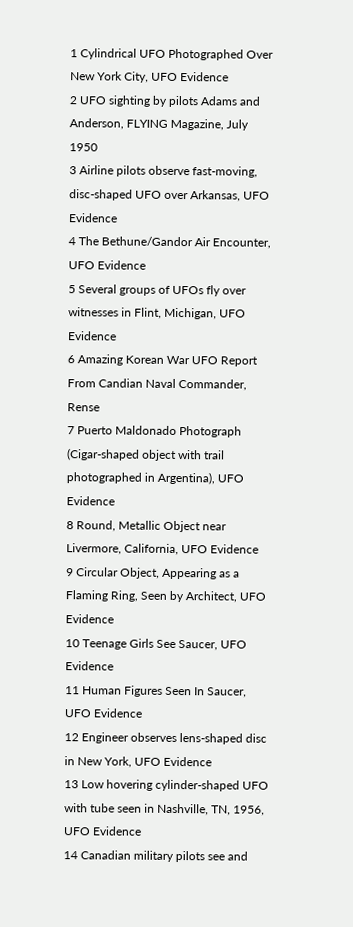1 Cylindrical UFO Photographed Over New York City, UFO Evidence
2 UFO sighting by pilots Adams and Anderson, FLYING Magazine, July 1950
3 Airline pilots observe fast-moving, disc-shaped UFO over Arkansas, UFO Evidence
4 The Bethune/Gandor Air Encounter, UFO Evidence
5 Several groups of UFOs fly over witnesses in Flint, Michigan, UFO Evidence
6 Amazing Korean War UFO Report From Candian Naval Commander, Rense
7 Puerto Maldonado Photograph (Cigar-shaped object with trail photographed in Argentina), UFO Evidence
8 Round, Metallic Object near Livermore, California, UFO Evidence
9 Circular Object, Appearing as a Flaming Ring, Seen by Architect, UFO Evidence
10 Teenage Girls See Saucer, UFO Evidence
11 Human Figures Seen In Saucer, UFO Evidence
12 Engineer observes lens-shaped disc in New York, UFO Evidence
13 Low hovering cylinder-shaped UFO with tube seen in Nashville, TN, 1956, UFO Evidence
14 Canadian military pilots see and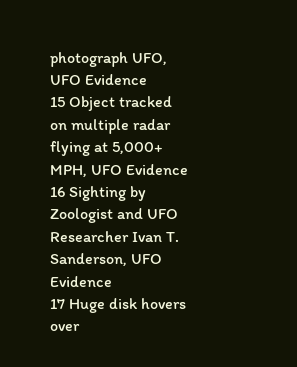photograph UFO, UFO Evidence
15 Object tracked on multiple radar flying at 5,000+ MPH, UFO Evidence
16 Sighting by Zoologist and UFO Researcher Ivan T. Sanderson, UFO Evidence
17 Huge disk hovers over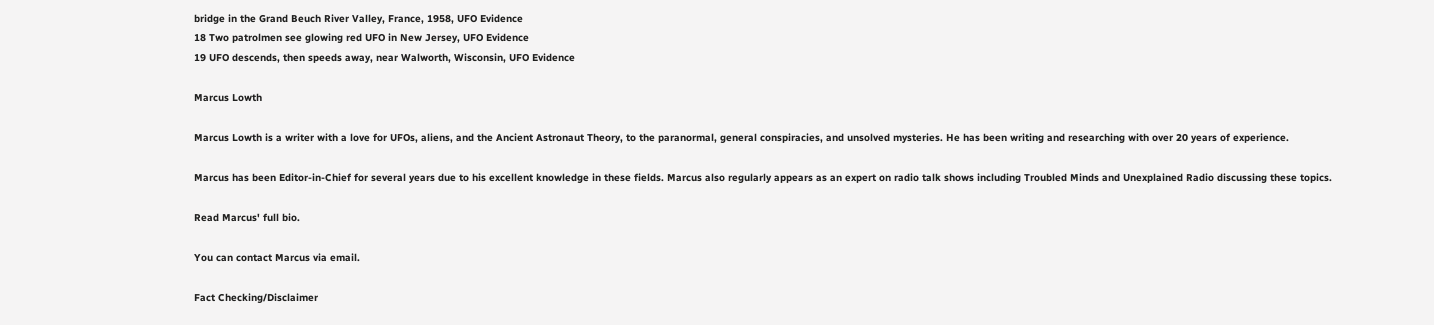bridge in the Grand Beuch River Valley, France, 1958, UFO Evidence
18 Two patrolmen see glowing red UFO in New Jersey, UFO Evidence
19 UFO descends, then speeds away, near Walworth, Wisconsin, UFO Evidence

Marcus Lowth

Marcus Lowth is a writer with a love for UFOs, aliens, and the Ancient Astronaut Theory, to the paranormal, general conspiracies, and unsolved mysteries. He has been writing and researching with over 20 years of experience.

Marcus has been Editor-in-Chief for several years due to his excellent knowledge in these fields. Marcus also regularly appears as an expert on radio talk shows including Troubled Minds and Unexplained Radio discussing these topics.

Read Marcus' full bio.

You can contact Marcus via email.

Fact Checking/Disclaimer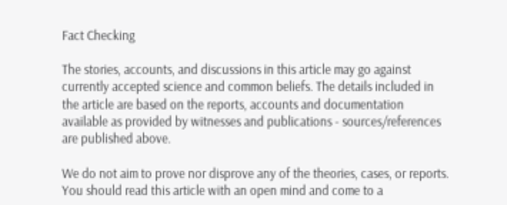Fact Checking

The stories, accounts, and discussions in this article may go against currently accepted science and common beliefs. The details included in the article are based on the reports, accounts and documentation available as provided by witnesses and publications - sources/references are published above.

We do not aim to prove nor disprove any of the theories, cases, or reports.  You should read this article with an open mind and come to a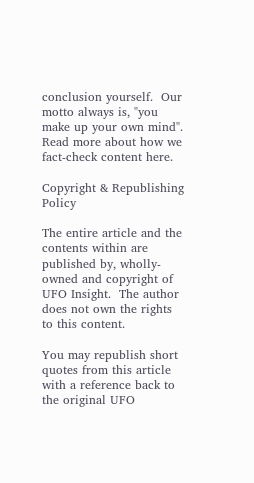conclusion yourself.  Our motto always is, "you make up your own mind".  Read more about how we fact-check content here.

Copyright & Republishing Policy

The entire article and the contents within are published by, wholly-owned and copyright of UFO Insight.  The author does not own the rights to this content.

You may republish short quotes from this article with a reference back to the original UFO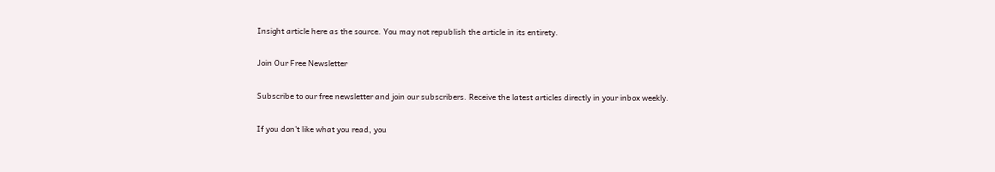Insight article here as the source. You may not republish the article in its entirety.

Join Our Free Newsletter

Subscribe to our free newsletter and join our subscribers. Receive the latest articles directly in your inbox weekly.

If you don't like what you read, you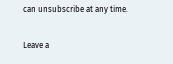can unsubscribe at any time.

Leave a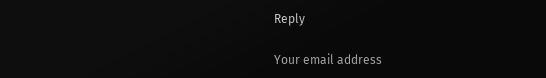Reply

Your email address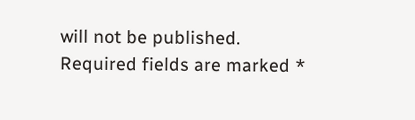will not be published. Required fields are marked *